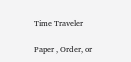Time Traveler

Paper , Order, or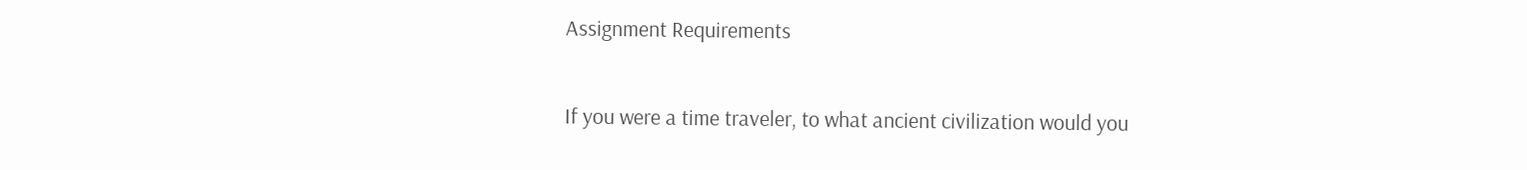Assignment Requirements

If you were a time traveler, to what ancient civilization would you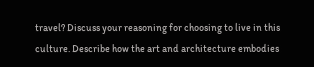travel? Discuss your reasoning for choosing to live in this culture. Describe how the art and architecture embodies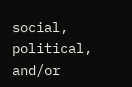social, political, and/or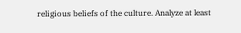religious beliefs of the culture. Analyze at least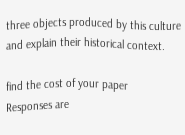three objects produced by this culture and explain their historical context.

find the cost of your paper
Responses are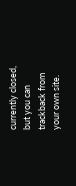currently closed, but you can trackback from your own site.